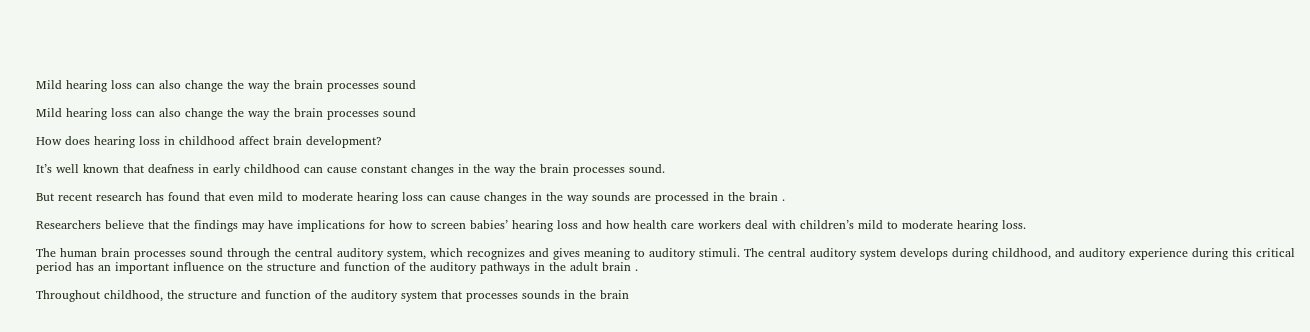Mild hearing loss can also change the way the brain processes sound

Mild hearing loss can also change the way the brain processes sound

How does hearing loss in childhood affect brain development?

It’s well known that deafness in early childhood can cause constant changes in the way the brain processes sound.

But recent research has found that even mild to moderate hearing loss can cause changes in the way sounds are processed in the brain .

Researchers believe that the findings may have implications for how to screen babies’ hearing loss and how health care workers deal with children’s mild to moderate hearing loss.

The human brain processes sound through the central auditory system, which recognizes and gives meaning to auditory stimuli. The central auditory system develops during childhood, and auditory experience during this critical period has an important influence on the structure and function of the auditory pathways in the adult brain .

Throughout childhood, the structure and function of the auditory system that processes sounds in the brain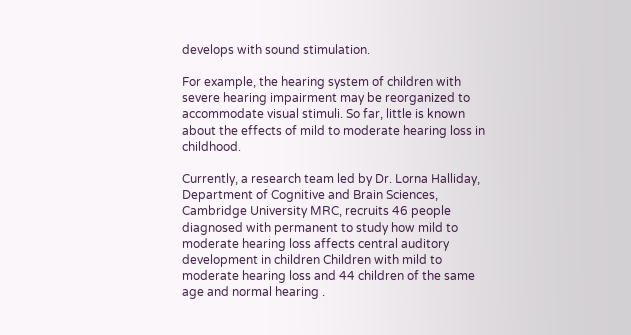develops with sound stimulation.

For example, the hearing system of children with severe hearing impairment may be reorganized to accommodate visual stimuli. So far, little is known about the effects of mild to moderate hearing loss in childhood.

Currently, a research team led by Dr. Lorna Halliday, Department of Cognitive and Brain Sciences, Cambridge University MRC, recruits 46 people diagnosed with permanent to study how mild to moderate hearing loss affects central auditory development in children Children with mild to moderate hearing loss and 44 children of the same age and normal hearing .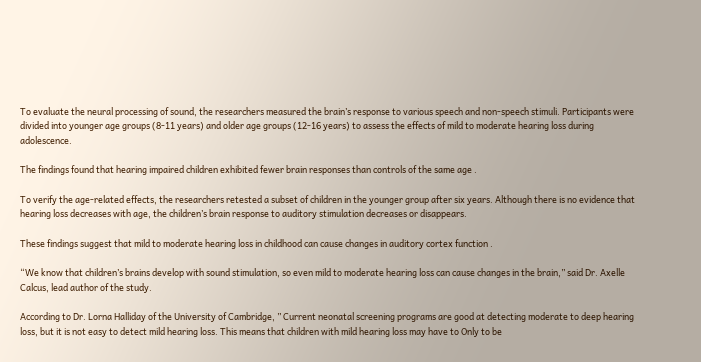To evaluate the neural processing of sound, the researchers measured the brain’s response to various speech and non-speech stimuli. Participants were divided into younger age groups (8-11 years) and older age groups (12-16 years) to assess the effects of mild to moderate hearing loss during adolescence.

The findings found that hearing impaired children exhibited fewer brain responses than controls of the same age .

To verify the age-related effects, the researchers retested a subset of children in the younger group after six years. Although there is no evidence that hearing loss decreases with age, the children’s brain response to auditory stimulation decreases or disappears.

These findings suggest that mild to moderate hearing loss in childhood can cause changes in auditory cortex function .

“We know that children’s brains develop with sound stimulation, so even mild to moderate hearing loss can cause changes in the brain,” said Dr. Axelle Calcus, lead author of the study.

According to Dr. Lorna Halliday of the University of Cambridge, ” Current neonatal screening programs are good at detecting moderate to deep hearing loss, but it is not easy to detect mild hearing loss. This means that children with mild hearing loss may have to Only to be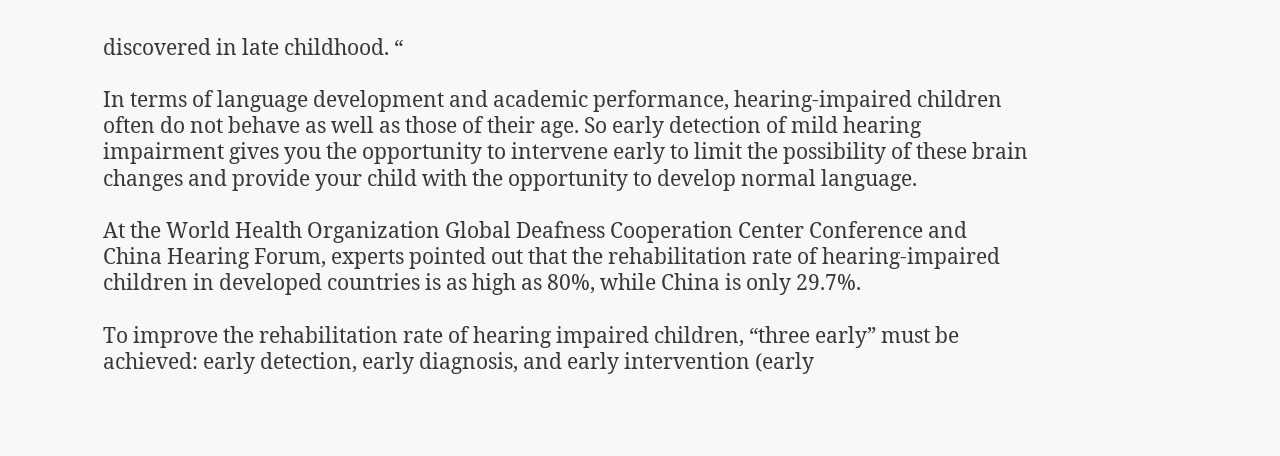discovered in late childhood. “

In terms of language development and academic performance, hearing-impaired children often do not behave as well as those of their age. So early detection of mild hearing impairment gives you the opportunity to intervene early to limit the possibility of these brain changes and provide your child with the opportunity to develop normal language.

At the World Health Organization Global Deafness Cooperation Center Conference and China Hearing Forum, experts pointed out that the rehabilitation rate of hearing-impaired children in developed countries is as high as 80%, while China is only 29.7%.

To improve the rehabilitation rate of hearing impaired children, “three early” must be achieved: early detection, early diagnosis, and early intervention (early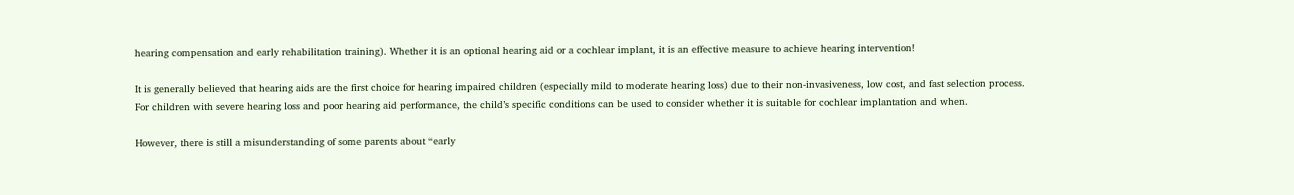hearing compensation and early rehabilitation training). Whether it is an optional hearing aid or a cochlear implant, it is an effective measure to achieve hearing intervention!

It is generally believed that hearing aids are the first choice for hearing impaired children (especially mild to moderate hearing loss) due to their non-invasiveness, low cost, and fast selection process. For children with severe hearing loss and poor hearing aid performance, the child’s specific conditions can be used to consider whether it is suitable for cochlear implantation and when.

However, there is still a misunderstanding of some parents about “early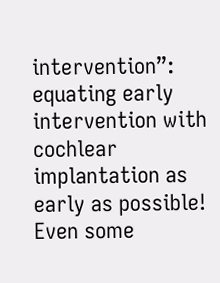intervention”: equating early intervention with cochlear implantation as early as possible! Even some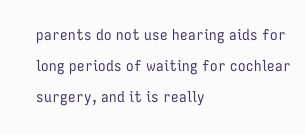parents do not use hearing aids for long periods of waiting for cochlear surgery, and it is really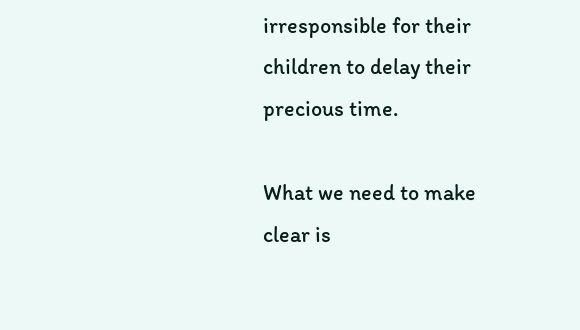irresponsible for their children to delay their precious time.

What we need to make clear is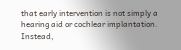that early intervention is not simply a hearing aid or cochlear implantation. Instead,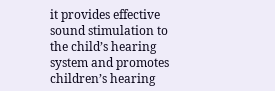it provides effective sound stimulation to the child’s hearing system and promotes children’s hearing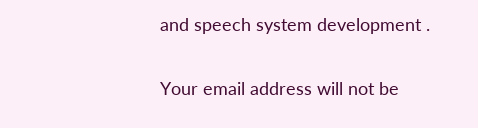and speech system development .


Your email address will not be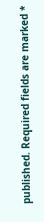published. Required fields are marked *